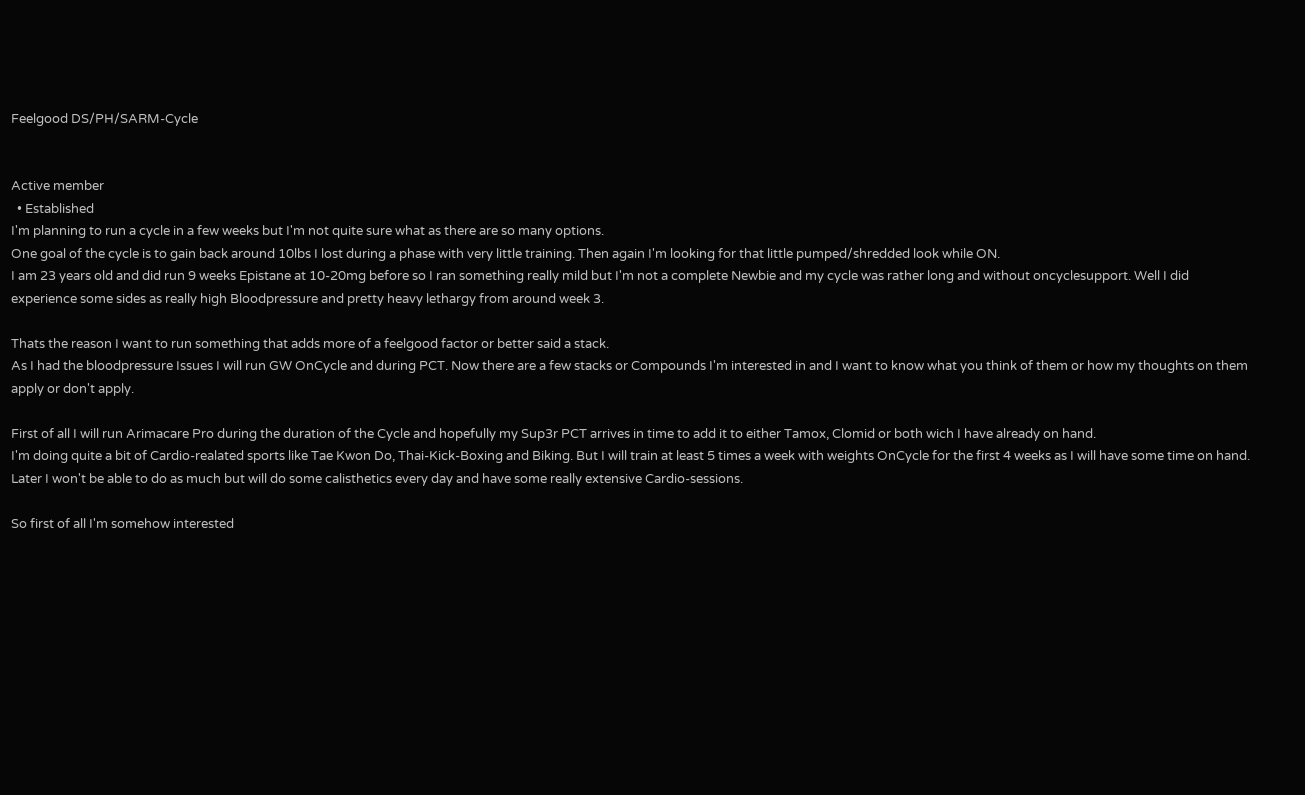Feelgood DS/PH/SARM-Cycle


Active member
  • Established
I'm planning to run a cycle in a few weeks but I'm not quite sure what as there are so many options.
One goal of the cycle is to gain back around 10lbs I lost during a phase with very little training. Then again I'm looking for that little pumped/shredded look while ON.
I am 23 years old and did run 9 weeks Epistane at 10-20mg before so I ran something really mild but I'm not a complete Newbie and my cycle was rather long and without oncyclesupport. Well I did experience some sides as really high Bloodpressure and pretty heavy lethargy from around week 3.

Thats the reason I want to run something that adds more of a feelgood factor or better said a stack.
As I had the bloodpressure Issues I will run GW OnCycle and during PCT. Now there are a few stacks or Compounds I'm interested in and I want to know what you think of them or how my thoughts on them apply or don't apply.

First of all I will run Arimacare Pro during the duration of the Cycle and hopefully my Sup3r PCT arrives in time to add it to either Tamox, Clomid or both wich I have already on hand.
I'm doing quite a bit of Cardio-realated sports like Tae Kwon Do, Thai-Kick-Boxing and Biking. But I will train at least 5 times a week with weights OnCycle for the first 4 weeks as I will have some time on hand. Later I won't be able to do as much but will do some calisthetics every day and have some really extensive Cardio-sessions.

So first of all I'm somehow interested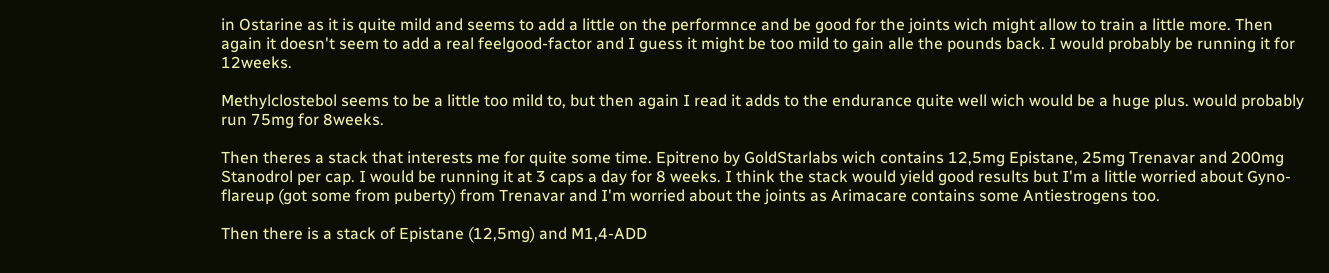in Ostarine as it is quite mild and seems to add a little on the performnce and be good for the joints wich might allow to train a little more. Then again it doesn't seem to add a real feelgood-factor and I guess it might be too mild to gain alle the pounds back. I would probably be running it for 12weeks.

Methylclostebol seems to be a little too mild to, but then again I read it adds to the endurance quite well wich would be a huge plus. would probably run 75mg for 8weeks.

Then theres a stack that interests me for quite some time. Epitreno by GoldStarlabs wich contains 12,5mg Epistane, 25mg Trenavar and 200mg Stanodrol per cap. I would be running it at 3 caps a day for 8 weeks. I think the stack would yield good results but I'm a little worried about Gyno-flareup (got some from puberty) from Trenavar and I'm worried about the joints as Arimacare contains some Antiestrogens too.

Then there is a stack of Epistane (12,5mg) and M1,4-ADD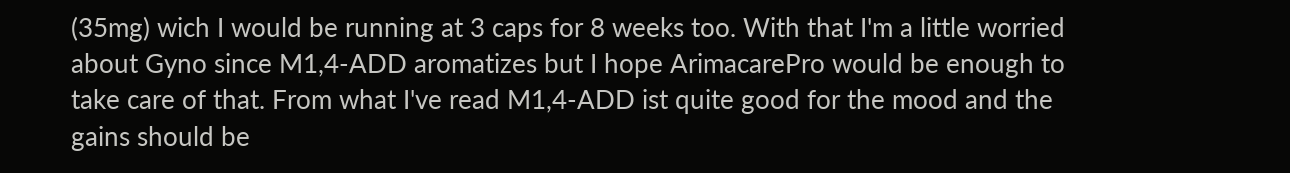(35mg) wich I would be running at 3 caps for 8 weeks too. With that I'm a little worried about Gyno since M1,4-ADD aromatizes but I hope ArimacarePro would be enough to take care of that. From what I've read M1,4-ADD ist quite good for the mood and the gains should be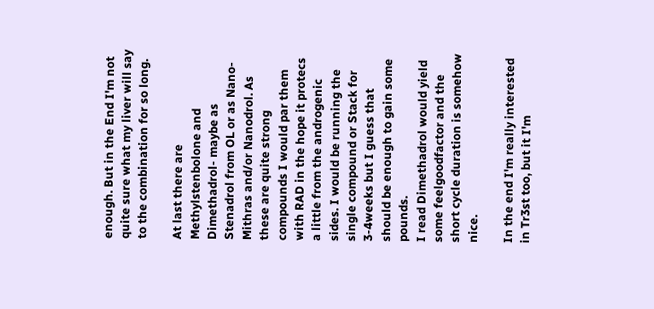enough. But in the End I'm not quite sure what my liver will say to the combination for so long.

At last there are Methylstenbolone and Dimethadrol- maybe as Stenadrol from OL or as Nano-Mithras and/or Nanodrol. As these are quite strong compounds I would par them with RAD in the hope it protecs a little from the androgenic sides. I would be running the single compound or Stack for 3-4weeks but I guess that should be enough to gain some pounds.
I read Dimethadrol would yield some feelgoodfactor and the short cycle duration is somehow nice.

In the end I'm really interested in Tr3st too, but it I'm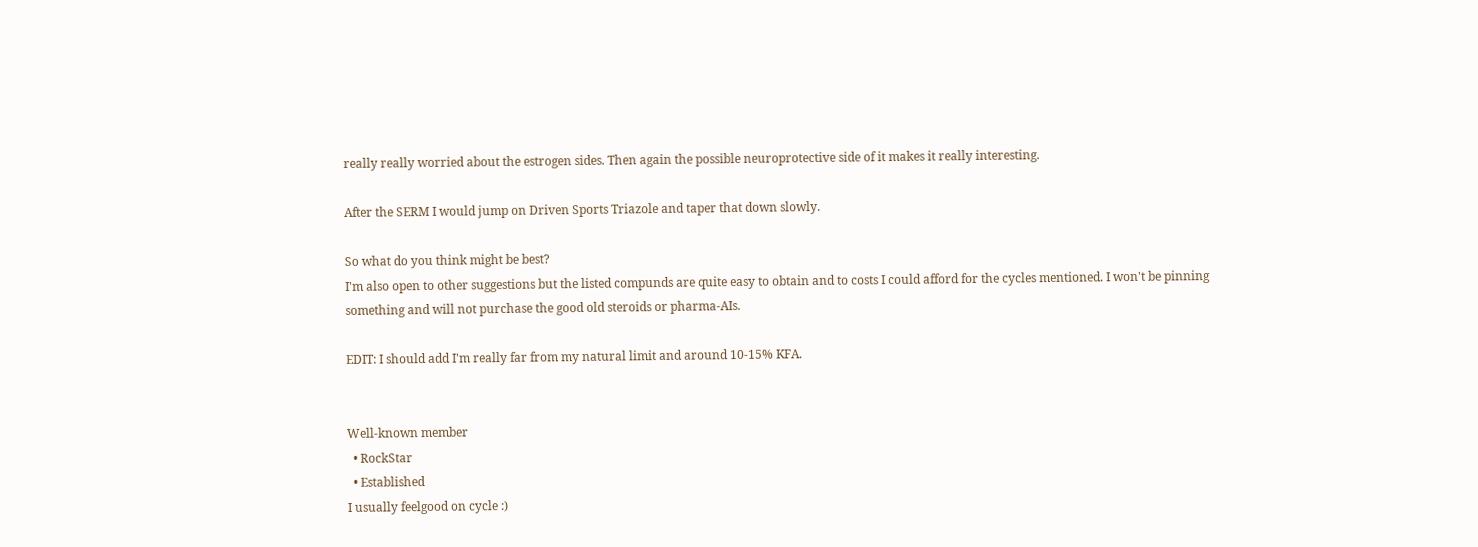really really worried about the estrogen sides. Then again the possible neuroprotective side of it makes it really interesting.

After the SERM I would jump on Driven Sports Triazole and taper that down slowly.

So what do you think might be best?
I'm also open to other suggestions but the listed compunds are quite easy to obtain and to costs I could afford for the cycles mentioned. I won't be pinning something and will not purchase the good old steroids or pharma-AIs.

EDIT: I should add I'm really far from my natural limit and around 10-15% KFA.


Well-known member
  • RockStar
  • Established
I usually feelgood on cycle :)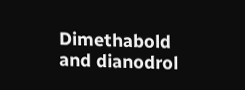Dimethabold and dianodrol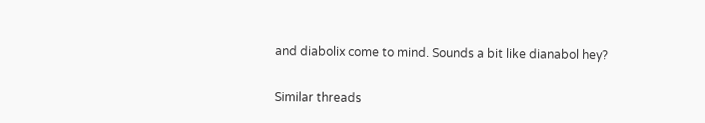and diabolix come to mind. Sounds a bit like dianabol hey?

Similar threads